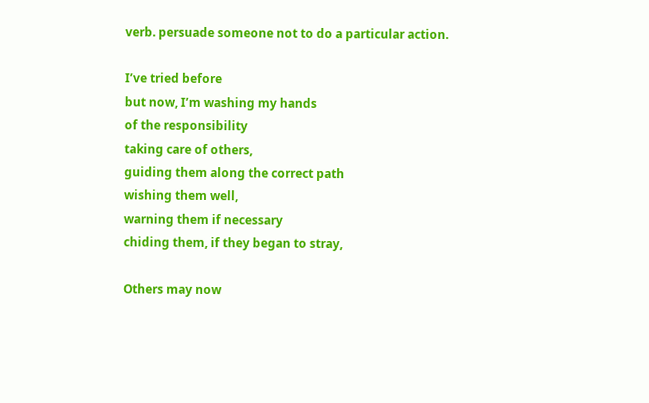verb. persuade someone not to do a particular action.

I’ve tried before
but now, I’m washing my hands
of the responsibility
taking care of others,
guiding them along the correct path
wishing them well,
warning them if necessary
chiding them, if they began to stray,

Others may now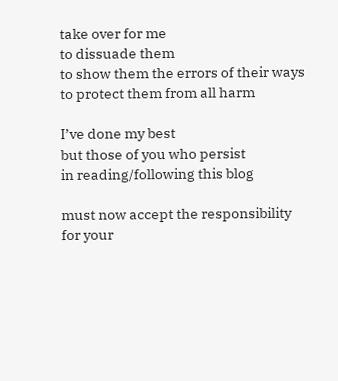take over for me
to dissuade them
to show them the errors of their ways
to protect them from all harm

I’ve done my best
but those of you who persist
in reading/following this blog

must now accept the responsibility
for your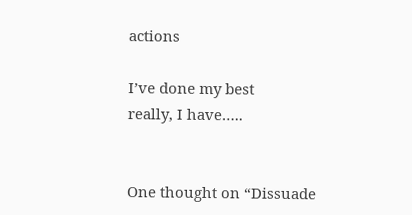actions

I’ve done my best
really, I have…..


One thought on “Dissuade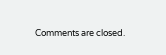Comments are closed.